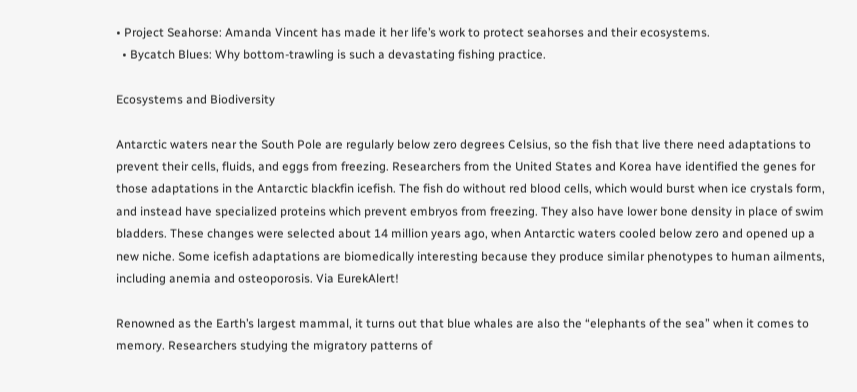• Project Seahorse: Amanda Vincent has made it her life’s work to protect seahorses and their ecosystems.
  • Bycatch Blues: Why bottom-trawling is such a devastating fishing practice.

Ecosystems and Biodiversity

Antarctic waters near the South Pole are regularly below zero degrees Celsius, so the fish that live there need adaptations to prevent their cells, fluids, and eggs from freezing. Researchers from the United States and Korea have identified the genes for those adaptations in the Antarctic blackfin icefish. The fish do without red blood cells, which would burst when ice crystals form, and instead have specialized proteins which prevent embryos from freezing. They also have lower bone density in place of swim bladders. These changes were selected about 14 million years ago, when Antarctic waters cooled below zero and opened up a new niche. Some icefish adaptations are biomedically interesting because they produce similar phenotypes to human ailments, including anemia and osteoporosis. Via EurekAlert!

Renowned as the Earth’s largest mammal, it turns out that blue whales are also the “elephants of the sea” when it comes to memory. Researchers studying the migratory patterns of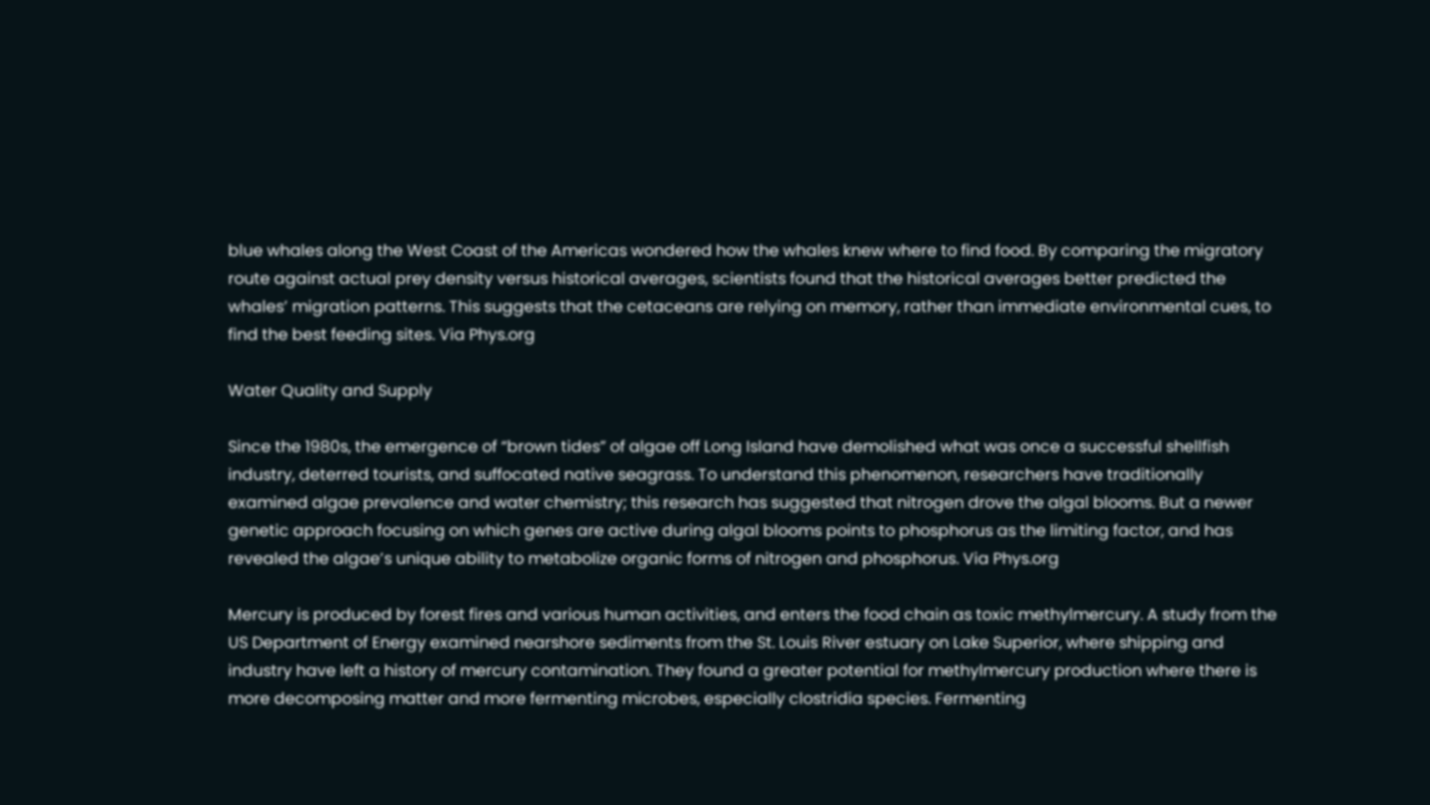blue whales along the West Coast of the Americas wondered how the whales knew where to find food. By comparing the migratory route against actual prey density versus historical averages, scientists found that the historical averages better predicted the whales’ migration patterns. This suggests that the cetaceans are relying on memory, rather than immediate environmental cues, to find the best feeding sites. Via Phys.org

Water Quality and Supply

Since the 1980s, the emergence of “brown tides” of algae off Long Island have demolished what was once a successful shellfish industry, deterred tourists, and suffocated native seagrass. To understand this phenomenon, researchers have traditionally examined algae prevalence and water chemistry; this research has suggested that nitrogen drove the algal blooms. But a newer genetic approach focusing on which genes are active during algal blooms points to phosphorus as the limiting factor, and has revealed the algae’s unique ability to metabolize organic forms of nitrogen and phosphorus. Via Phys.org

Mercury is produced by forest fires and various human activities, and enters the food chain as toxic methylmercury. A study from the US Department of Energy examined nearshore sediments from the St. Louis River estuary on Lake Superior, where shipping and industry have left a history of mercury contamination. They found a greater potential for methylmercury production where there is more decomposing matter and more fermenting microbes, especially clostridia species. Fermenting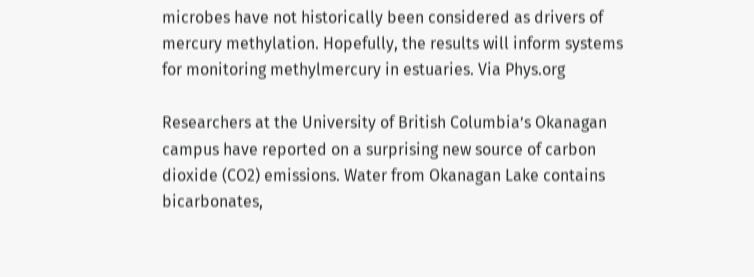microbes have not historically been considered as drivers of mercury methylation. Hopefully, the results will inform systems for monitoring methylmercury in estuaries. Via Phys.org

Researchers at the University of British Columbia’s Okanagan campus have reported on a surprising new source of carbon dioxide (CO2) emissions. Water from Okanagan Lake contains bicarbonates,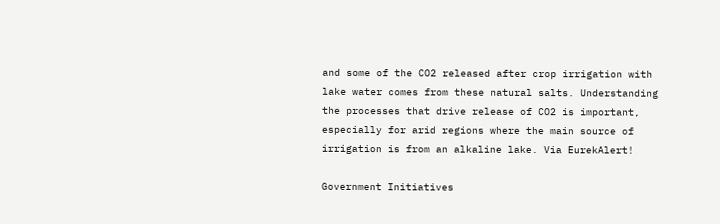and some of the CO2 released after crop irrigation with lake water comes from these natural salts. Understanding the processes that drive release of CO2 is important, especially for arid regions where the main source of irrigation is from an alkaline lake. Via EurekAlert!

Government Initiatives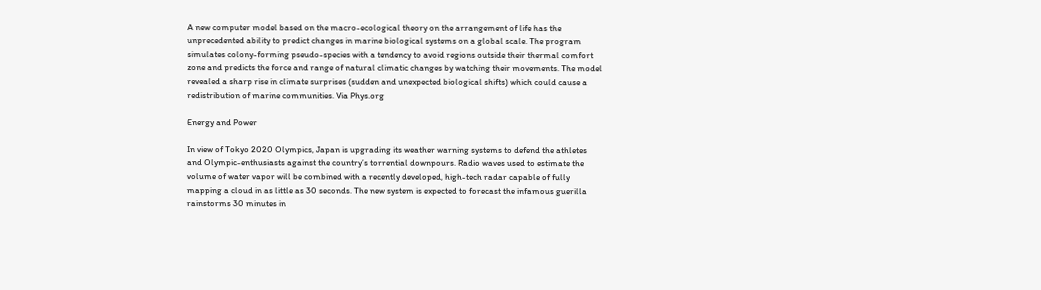A new computer model based on the macro-ecological theory on the arrangement of life has the unprecedented ability to predict changes in marine biological systems on a global scale. The program simulates colony-forming pseudo-species with a tendency to avoid regions outside their thermal comfort zone and predicts the force and range of natural climatic changes by watching their movements. The model revealed a sharp rise in climate surprises (sudden and unexpected biological shifts) which could cause a redistribution of marine communities. Via Phys.org

Energy and Power

In view of Tokyo 2020 Olympics, Japan is upgrading its weather warning systems to defend the athletes and Olympic-enthusiasts against the country’s torrential downpours. Radio waves used to estimate the volume of water vapor will be combined with a recently developed, high-tech radar capable of fully mapping a cloud in as little as 30 seconds. The new system is expected to forecast the infamous guerilla rainstorms 30 minutes in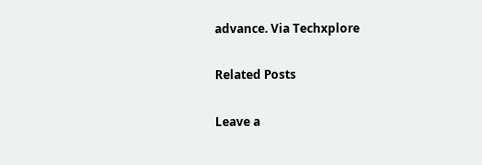advance. Via Techxplore

Related Posts

Leave a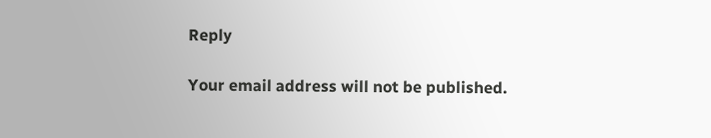Reply

Your email address will not be published.